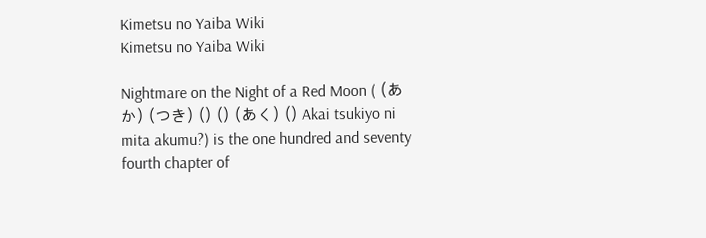Kimetsu no Yaiba Wiki
Kimetsu no Yaiba Wiki

Nightmare on the Night of a Red Moon ( (あか) (つき) () () (あく) () Akai tsukiyo ni mita akumu?) is the one hundred and seventy fourth chapter of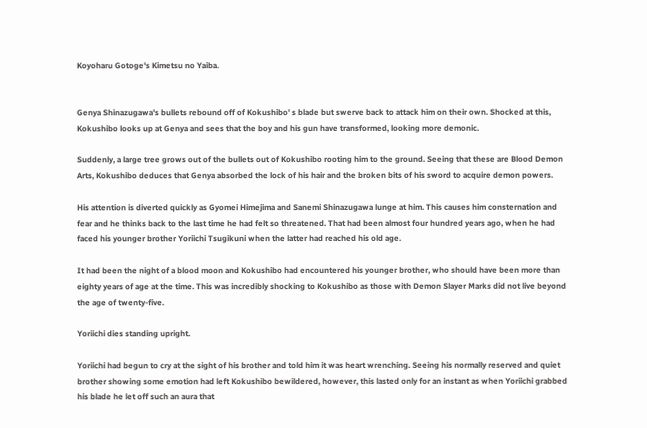Koyoharu Gotoge's Kimetsu no Yaiba.


Genya Shinazugawa's bullets rebound off of Kokushibo' s blade but swerve back to attack him on their own. Shocked at this, Kokushibo looks up at Genya and sees that the boy and his gun have transformed, looking more demonic.

Suddenly, a large tree grows out of the bullets out of Kokushibo rooting him to the ground. Seeing that these are Blood Demon Arts, Kokushibo deduces that Genya absorbed the lock of his hair and the broken bits of his sword to acquire demon powers.

His attention is diverted quickly as Gyomei Himejima and Sanemi Shinazugawa lunge at him. This causes him consternation and fear and he thinks back to the last time he had felt so threatened. That had been almost four hundred years ago, when he had faced his younger brother Yoriichi Tsugikuni when the latter had reached his old age.

It had been the night of a blood moon and Kokushibo had encountered his younger brother, who should have been more than eighty years of age at the time. This was incredibly shocking to Kokushibo as those with Demon Slayer Marks did not live beyond the age of twenty-five.

Yoriichi dies standing upright.

Yoriichi had begun to cry at the sight of his brother and told him it was heart wrenching. Seeing his normally reserved and quiet brother showing some emotion had left Kokushibo bewildered, however, this lasted only for an instant as when Yoriichi grabbed his blade he let off such an aura that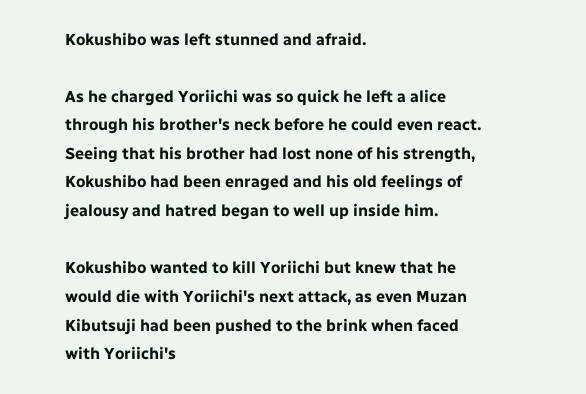Kokushibo was left stunned and afraid.

As he charged Yoriichi was so quick he left a alice through his brother's neck before he could even react. Seeing that his brother had lost none of his strength, Kokushibo had been enraged and his old feelings of jealousy and hatred began to well up inside him.

Kokushibo wanted to kill Yoriichi but knew that he would die with Yoriichi's next attack, as even Muzan Kibutsuji had been pushed to the brink when faced with Yoriichi's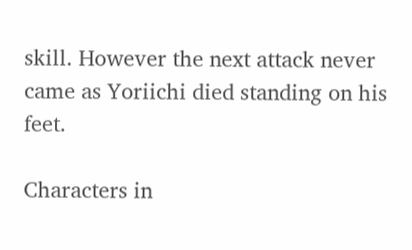skill. However the next attack never came as Yoriichi died standing on his feet.

Characters in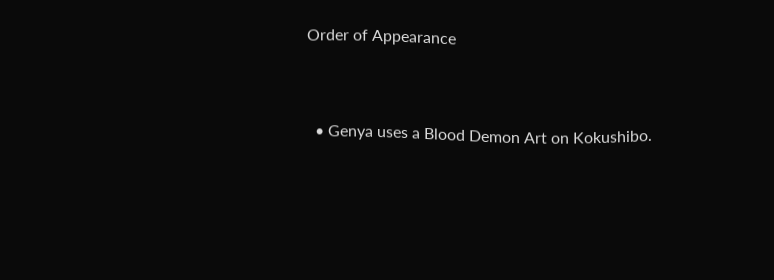Order of Appearance


  • Genya uses a Blood Demon Art on Kokushibo.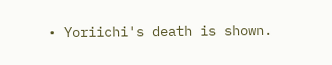• Yoriichi's death is shown.